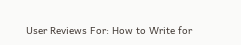User Reviews For: How to Write for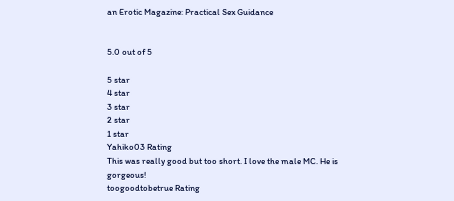an Erotic Magazine: Practical Sex Guidance


5.0 out of 5

5 star
4 star
3 star
2 star
1 star
Yahiko03 Rating
This was really good but too short. I love the male MC. He is gorgeous!
toogoodtobetrue Rating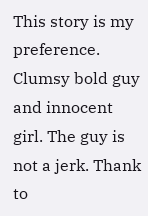This story is my preference. Clumsy bold guy and innocent girl. The guy is not a jerk. Thank to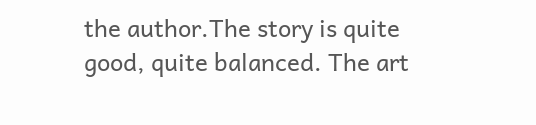the author.The story is quite good, quite balanced. The art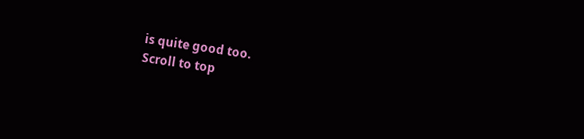is quite good too.
Scroll to top